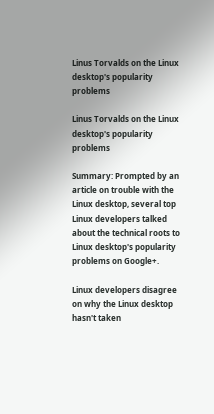Linus Torvalds on the Linux desktop's popularity problems

Linus Torvalds on the Linux desktop's popularity problems

Summary: Prompted by an article on trouble with the Linux desktop, several top Linux developers talked about the technical roots to Linux desktop's popularity problems on Google+.

Linux developers disagree on why the Linux desktop hasn't taken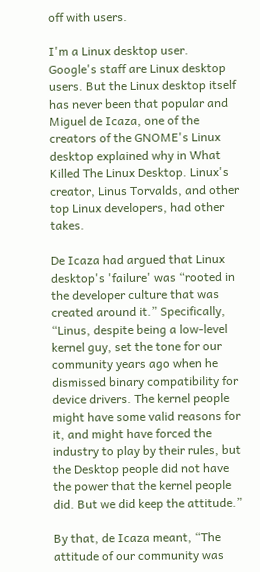off with users.

I'm a Linux desktop user. Google's staff are Linux desktop users. But the Linux desktop itself has never been that popular and Miguel de Icaza, one of the creators of the GNOME's Linux desktop explained why in What Killed The Linux Desktop. Linux's creator, Linus Torvalds, and other top Linux developers, had other takes.

De Icaza had argued that Linux desktop's 'failure' was “rooted in the developer culture that was created around it.” Specifically, “Linus, despite being a low-level kernel guy, set the tone for our community years ago when he dismissed binary compatibility for device drivers. The kernel people might have some valid reasons for it, and might have forced the industry to play by their rules, but the Desktop people did not have the power that the kernel people did. But we did keep the attitude.”

By that, de Icaza meant, “The attitude of our community was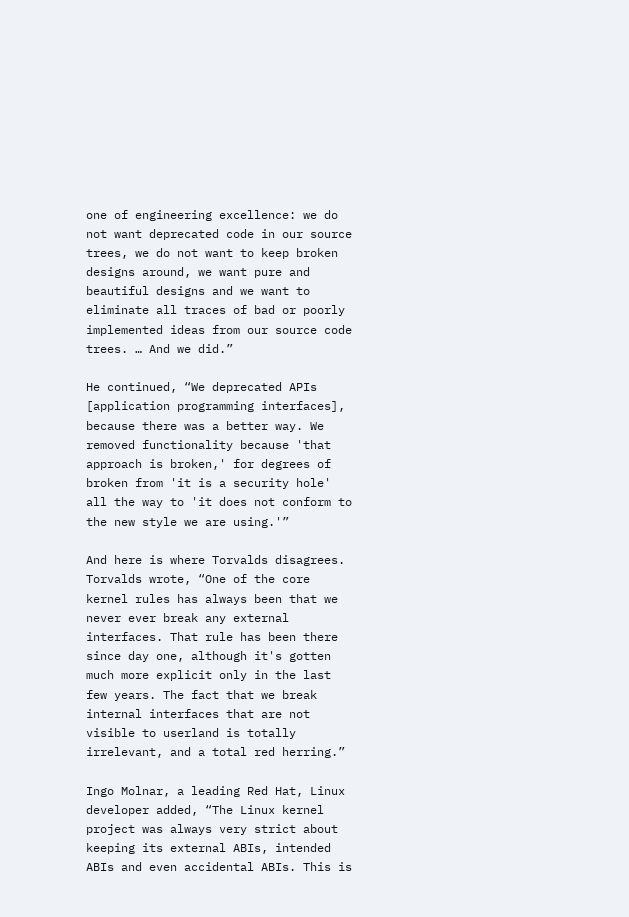one of engineering excellence: we do not want deprecated code in our source trees, we do not want to keep broken designs around, we want pure and beautiful designs and we want to eliminate all traces of bad or poorly implemented ideas from our source code trees. … And we did.”

He continued, “We deprecated APIs [application programming interfaces], because there was a better way. We removed functionality because 'that approach is broken,' for degrees of broken from 'it is a security hole' all the way to 'it does not conform to the new style we are using.'”

And here is where Torvalds disagrees. Torvalds wrote, “One of the core kernel rules has always been that we never ever break any external interfaces. That rule has been there since day one, although it's gotten much more explicit only in the last few years. The fact that we break internal interfaces that are not visible to userland is totally irrelevant, and a total red herring.”

Ingo Molnar, a leading Red Hat, Linux developer added, “The Linux kernel project was always very strict about keeping its external ABIs, intended ABIs and even accidental ABIs. This is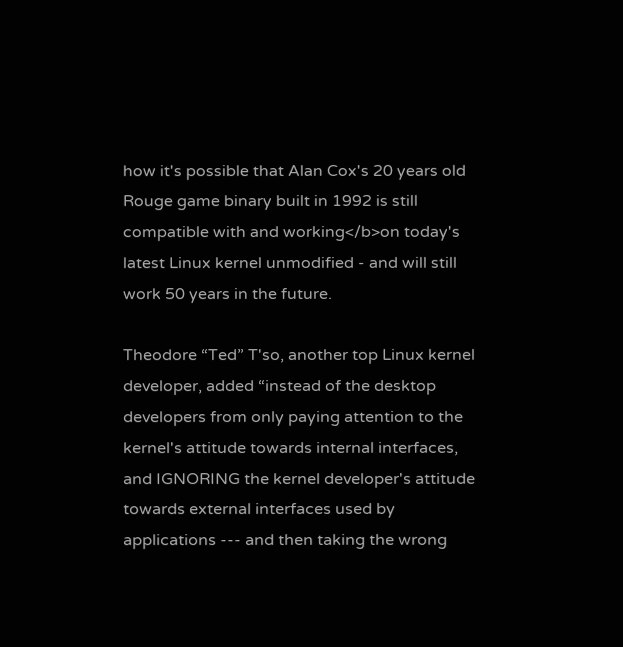how it's possible that Alan Cox's 20 years old Rouge game binary built in 1992 is still compatible with and working</b>on today's latest Linux kernel unmodified - and will still work 50 years in the future.

Theodore “Ted” T'so, another top Linux kernel developer, added “instead of the desktop developers from only paying attention to the kernel's attitude towards internal interfaces, and IGNORING the kernel developer's attitude towards external interfaces used by applications --- and then taking the wrong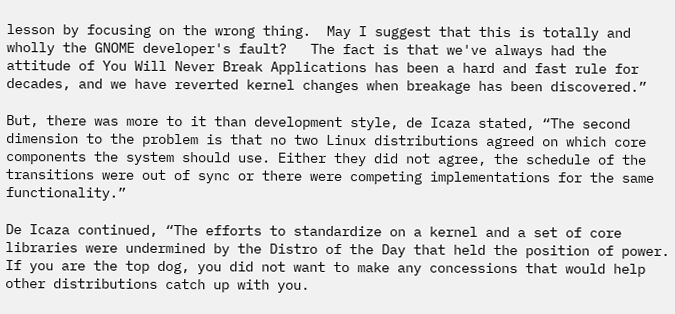lesson by focusing on the wrong thing.  May I suggest that this is totally and wholly the GNOME developer's fault?   The fact is that we've always had the attitude of You Will Never Break Applications has been a hard and fast rule for decades, and we have reverted kernel changes when breakage has been discovered.”

But, there was more to it than development style, de Icaza stated, “The second dimension to the problem is that no two Linux distributions agreed on which core components the system should use. Either they did not agree, the schedule of the transitions were out of sync or there were competing implementations for the same functionality.”

De Icaza continued, “The efforts to standardize on a kernel and a set of core libraries were undermined by the Distro of the Day that held the position of power. If you are the top dog, you did not want to make any concessions that would help other distributions catch up with you.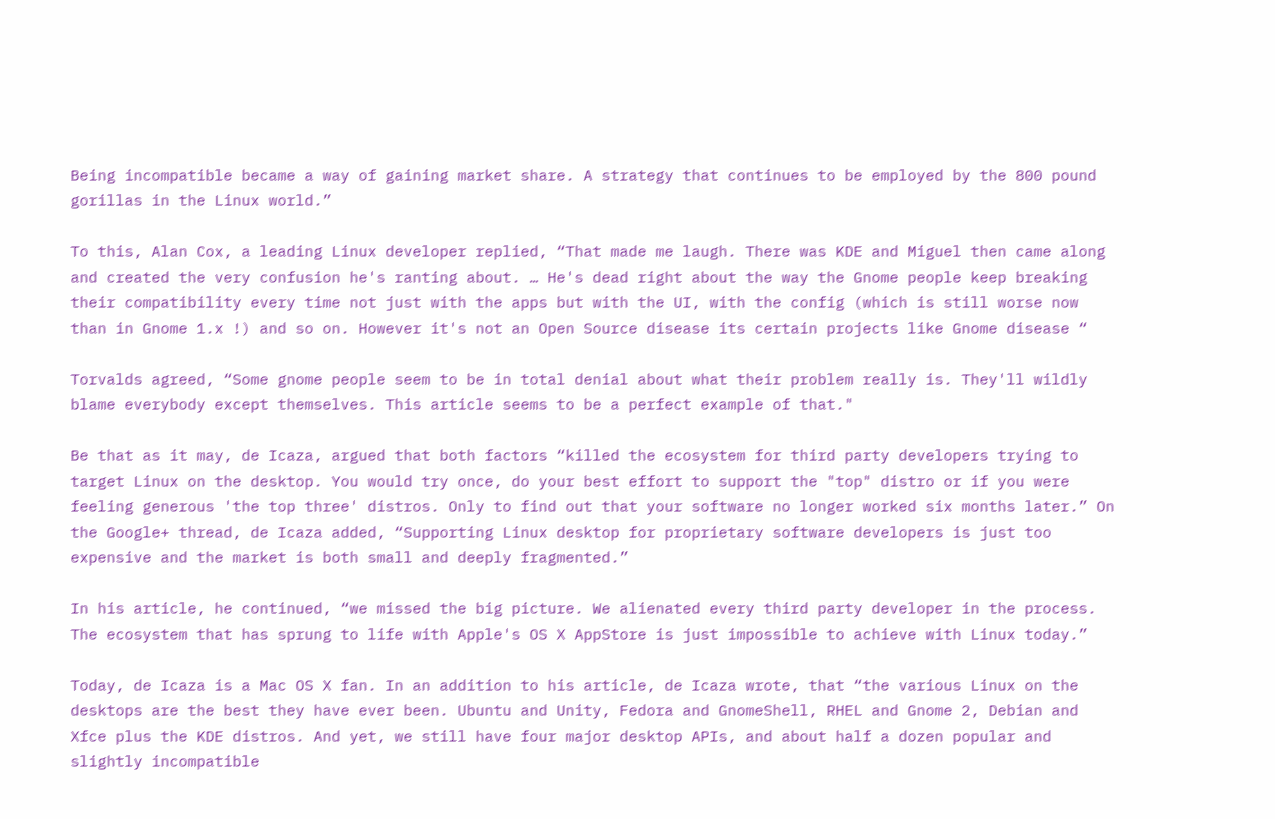Being incompatible became a way of gaining market share. A strategy that continues to be employed by the 800 pound gorillas in the Linux world.”

To this, Alan Cox, a leading Linux developer replied, “That made me laugh. There was KDE and Miguel then came along and created the very confusion he's ranting about. … He's dead right about the way the Gnome people keep breaking their compatibility every time not just with the apps but with the UI, with the config (which is still worse now than in Gnome 1.x !) and so on. However it's not an Open Source disease its certain projects like Gnome disease “

Torvalds agreed, “Some gnome people seem to be in total denial about what their problem really is. They'll wildly blame everybody except themselves. This article seems to be a perfect example of that."

Be that as it may, de Icaza, argued that both factors “killed the ecosystem for third party developers trying to target Linux on the desktop. You would try once, do your best effort to support the "top" distro or if you were feeling generous 'the top three' distros. Only to find out that your software no longer worked six months later.” On the Google+ thread, de Icaza added, “Supporting Linux desktop for proprietary software developers is just too expensive and the market is both small and deeply fragmented.”

In his article, he continued, “we missed the big picture. We alienated every third party developer in the process. The ecosystem that has sprung to life with Apple's OS X AppStore is just impossible to achieve with Linux today.”

Today, de Icaza is a Mac OS X fan. In an addition to his article, de Icaza wrote, that “the various Linux on the desktops are the best they have ever been. Ubuntu and Unity, Fedora and GnomeShell, RHEL and Gnome 2, Debian and Xfce plus the KDE distros. And yet, we still have four major desktop APIs, and about half a dozen popular and slightly incompatible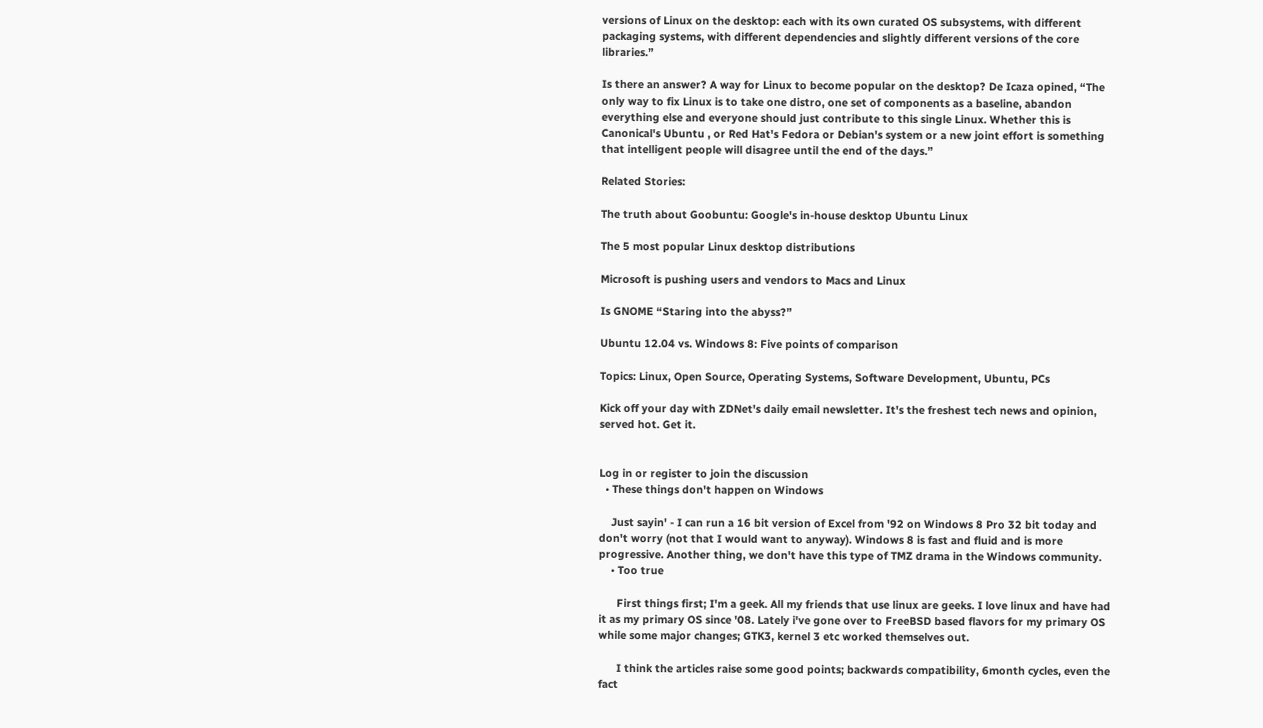versions of Linux on the desktop: each with its own curated OS subsystems, with different packaging systems, with different dependencies and slightly different versions of the core libraries.”

Is there an answer? A way for Linux to become popular on the desktop? De Icaza opined, “The only way to fix Linux is to take one distro, one set of components as a baseline, abandon everything else and everyone should just contribute to this single Linux. Whether this is Canonical's Ubuntu , or Red Hat's Fedora or Debian's system or a new joint effort is something that intelligent people will disagree until the end of the days.”

Related Stories:

The truth about Goobuntu: Google's in-house desktop Ubuntu Linux

The 5 most popular Linux desktop distributions

Microsoft is pushing users and vendors to Macs and Linux

Is GNOME “Staring into the abyss?”

Ubuntu 12.04 vs. Windows 8: Five points of comparison

Topics: Linux, Open Source, Operating Systems, Software Development, Ubuntu, PCs

Kick off your day with ZDNet's daily email newsletter. It's the freshest tech news and opinion, served hot. Get it.


Log in or register to join the discussion
  • These things don't happen on Windows

    Just sayin' - I can run a 16 bit version of Excel from '92 on Windows 8 Pro 32 bit today and don't worry (not that I would want to anyway). Windows 8 is fast and fluid and is more progressive. Another thing, we don't have this type of TMZ drama in the Windows community.
    • Too true

      First things first; I'm a geek. All my friends that use linux are geeks. I love linux and have had it as my primary OS since '08. Lately i've gone over to FreeBSD based flavors for my primary OS while some major changes; GTK3, kernel 3 etc worked themselves out.

      I think the articles raise some good points; backwards compatibility, 6month cycles, even the fact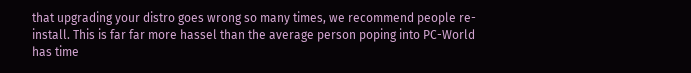that upgrading your distro goes wrong so many times, we recommend people re-install. This is far far more hassel than the average person poping into PC-World has time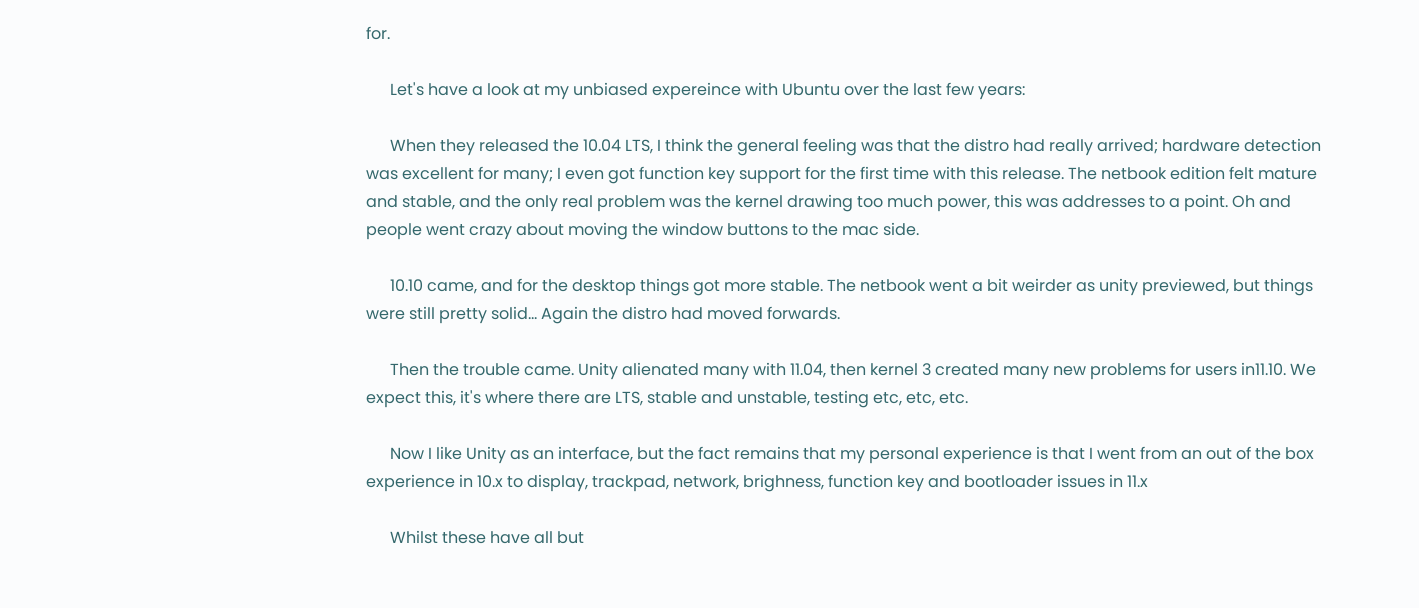for.

      Let's have a look at my unbiased expereince with Ubuntu over the last few years:

      When they released the 10.04 LTS, I think the general feeling was that the distro had really arrived; hardware detection was excellent for many; I even got function key support for the first time with this release. The netbook edition felt mature and stable, and the only real problem was the kernel drawing too much power, this was addresses to a point. Oh and people went crazy about moving the window buttons to the mac side.

      10.10 came, and for the desktop things got more stable. The netbook went a bit weirder as unity previewed, but things were still pretty solid... Again the distro had moved forwards.

      Then the trouble came. Unity alienated many with 11.04, then kernel 3 created many new problems for users in11.10. We expect this, it's where there are LTS, stable and unstable, testing etc, etc, etc.

      Now I like Unity as an interface, but the fact remains that my personal experience is that I went from an out of the box experience in 10.x to display, trackpad, network, brighness, function key and bootloader issues in 11.x

      Whilst these have all but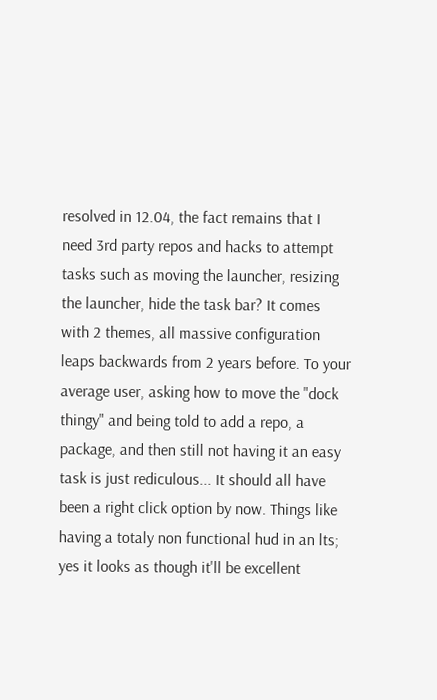resolved in 12.04, the fact remains that I need 3rd party repos and hacks to attempt tasks such as moving the launcher, resizing the launcher, hide the task bar? It comes with 2 themes, all massive configuration leaps backwards from 2 years before. To your average user, asking how to move the "dock thingy" and being told to add a repo, a package, and then still not having it an easy task is just rediculous... It should all have been a right click option by now. Things like having a totaly non functional hud in an lts; yes it looks as though it'll be excellent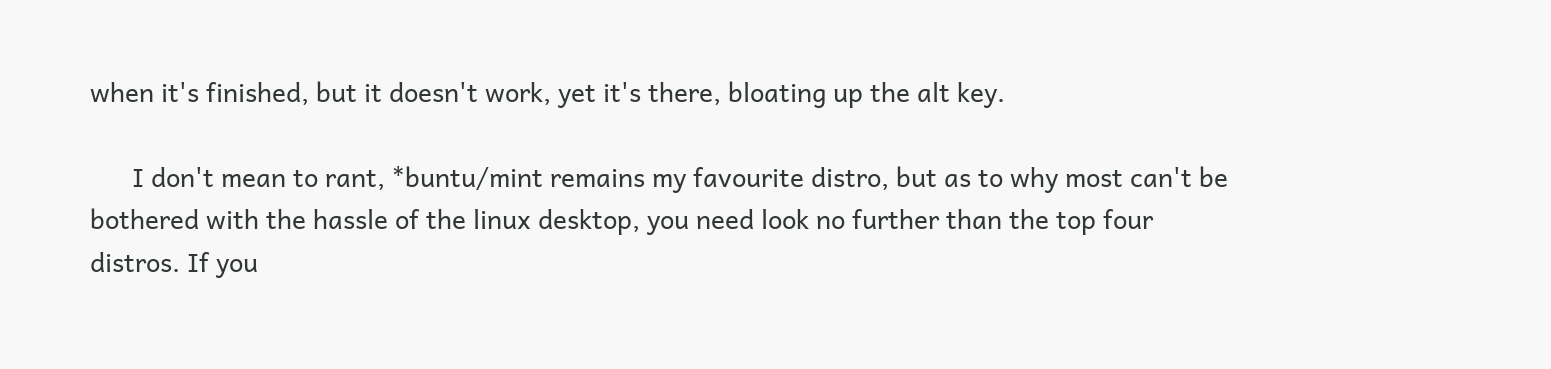when it's finished, but it doesn't work, yet it's there, bloating up the alt key.

      I don't mean to rant, *buntu/mint remains my favourite distro, but as to why most can't be bothered with the hassle of the linux desktop, you need look no further than the top four distros. If you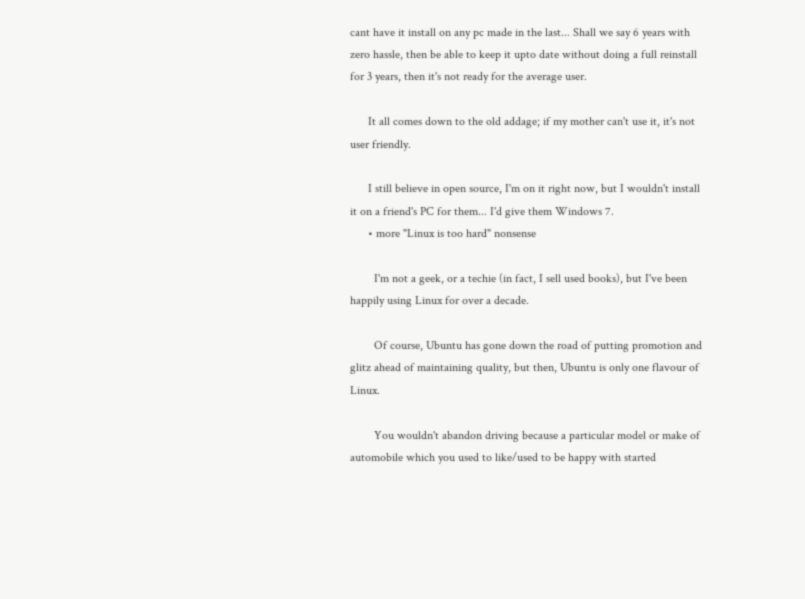cant have it install on any pc made in the last... Shall we say 6 years with zero hassle, then be able to keep it upto date without doing a full reinstall for 3 years, then it's not ready for the average user.

      It all comes down to the old addage; if my mother can't use it, it's not user friendly.

      I still believe in open source, I'm on it right now, but I wouldn't install it on a friend's PC for them... I'd give them Windows 7.
      • more "Linux is too hard" nonsense

        I'm not a geek, or a techie (in fact, I sell used books), but I've been happily using Linux for over a decade.

        Of course, Ubuntu has gone down the road of putting promotion and glitz ahead of maintaining quality, but then, Ubuntu is only one flavour of Linux.

        You wouldn't abandon driving because a particular model or make of automobile which you used to like/used to be happy with started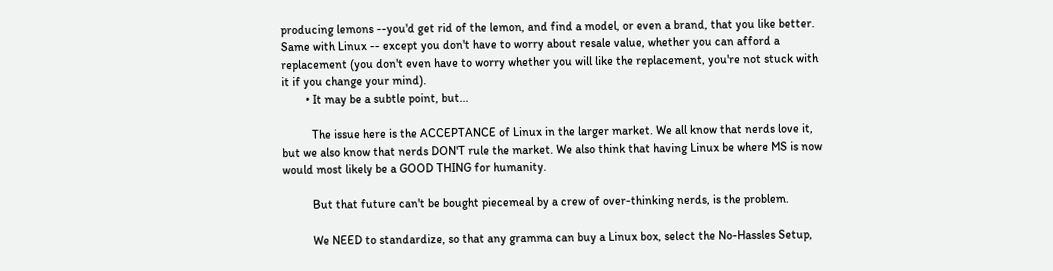producing lemons --you'd get rid of the lemon, and find a model, or even a brand, that you like better. Same with Linux -- except you don't have to worry about resale value, whether you can afford a replacement (you don't even have to worry whether you will like the replacement, you're not stuck with it if you change your mind).
        • It may be a subtle point, but...

          The issue here is the ACCEPTANCE of Linux in the larger market. We all know that nerds love it, but we also know that nerds DON'T rule the market. We also think that having Linux be where MS is now would most likely be a GOOD THING for humanity.

          But that future can't be bought piecemeal by a crew of over-thinking nerds, is the problem.

          We NEED to standardize, so that any gramma can buy a Linux box, select the No-Hassles Setup,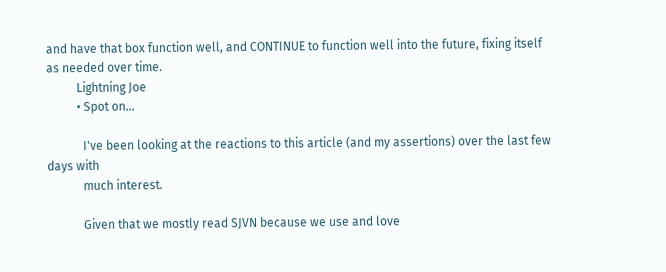and have that box function well, and CONTINUE to function well into the future, fixing itself as needed over time.
          Lightning Joe
          • Spot on...

            I've been looking at the reactions to this article (and my assertions) over the last few days with
            much interest.

            Given that we mostly read SJVN because we use and love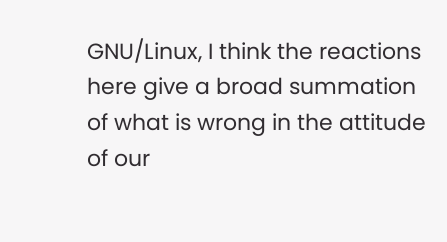GNU/Linux, I think the reactions here give a broad summation of what is wrong in the attitude of our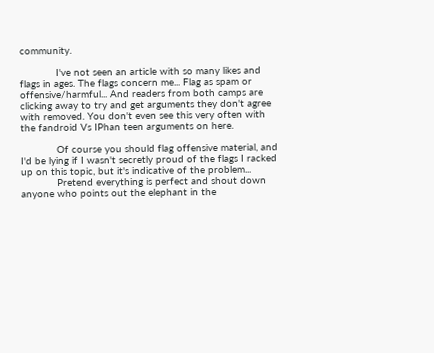community.

            I've not seen an article with so many likes and flags in ages. The flags concern me... Flag as spam or offensive/harmful... And readers from both camps are clicking away to try and get arguments they don't agree with removed. You don't even see this very often with the fandroid Vs IPhan teen arguments on here.

            Of course you should flag offensive material, and I'd be lying if I wasn't secretly proud of the flags I racked up on this topic, but it's indicative of the problem...
            Pretend everything is perfect and shout down anyone who points out the elephant in the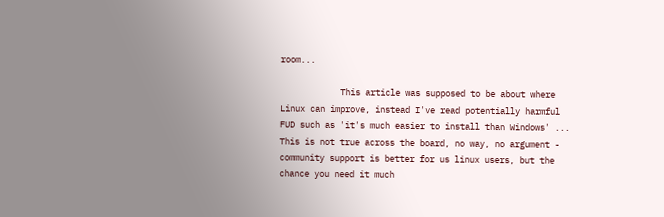room...

            This article was supposed to be about where Linux can improve, instead I've read potentially harmful FUD such as 'it's much easier to install than Windows' ... This is not true across the board, no way, no argument - community support is better for us linux users, but the chance you need it much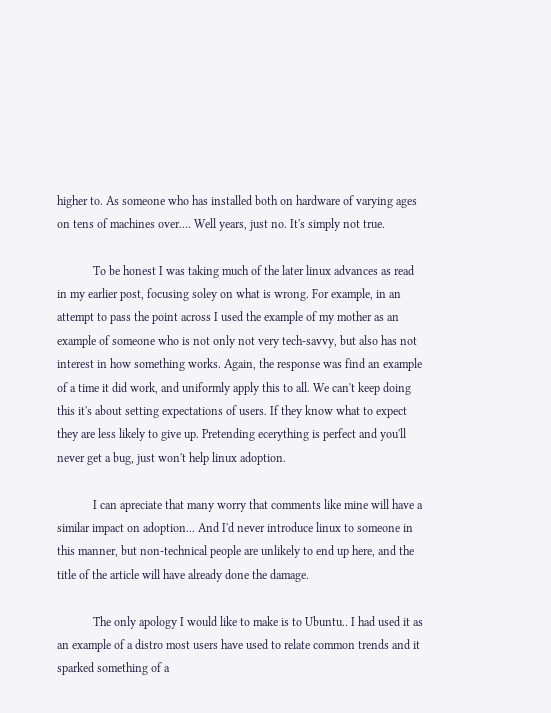higher to. As someone who has installed both on hardware of varying ages on tens of machines over.... Well years, just no. It's simply not true.

            To be honest I was taking much of the later linux advances as read in my earlier post, focusing soley on what is wrong. For example, in an attempt to pass the point across I used the example of my mother as an example of someone who is not only not very tech-savvy, but also has not interest in how something works. Again, the response was find an example of a time it did work, and uniformly apply this to all. We can't keep doing this it's about setting expectations of users. If they know what to expect they are less likely to give up. Pretending ecerything is perfect and you'll never get a bug, just won't help linux adoption.

            I can apreciate that many worry that comments like mine will have a similar impact on adoption... And I'd never introduce linux to someone in this manner, but non-technical people are unlikely to end up here, and the title of the article will have already done the damage.

            The only apology I would like to make is to Ubuntu.. I had used it as an example of a distro most users have used to relate common trends and it sparked something of a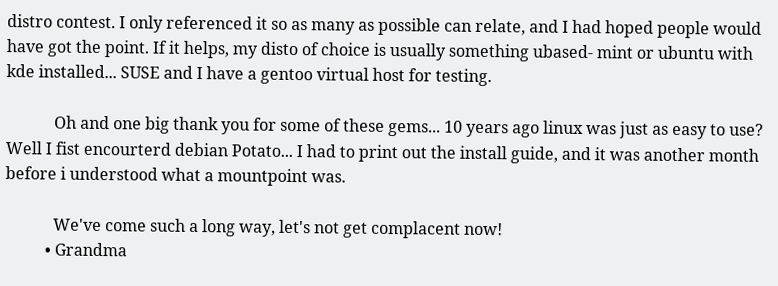distro contest. I only referenced it so as many as possible can relate, and I had hoped people would have got the point. If it helps, my disto of choice is usually something ubased- mint or ubuntu with kde installed... SUSE and I have a gentoo virtual host for testing.

            Oh and one big thank you for some of these gems... 10 years ago linux was just as easy to use? Well I fist encourterd debian Potato... I had to print out the install guide, and it was another month before i understood what a mountpoint was.

            We've come such a long way, let's not get complacent now!
          • Grandma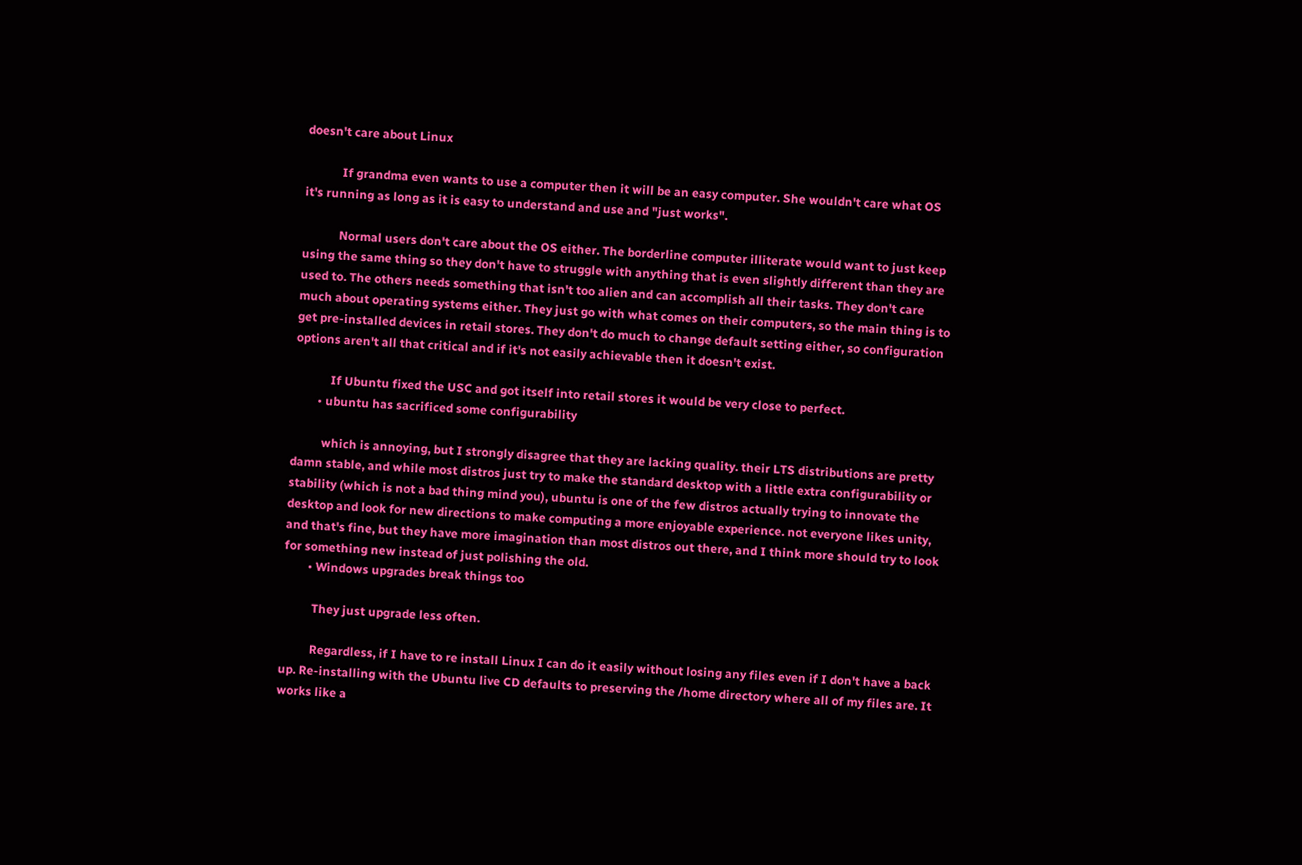doesn't care about Linux

            If grandma even wants to use a computer then it will be an easy computer. She wouldn't care what OS it's running as long as it is easy to understand and use and "just works".

            Normal users don't care about the OS either. The borderline computer illiterate would want to just keep using the same thing so they don't have to struggle with anything that is even slightly different than they are used to. The others needs something that isn't too alien and can accomplish all their tasks. They don't care much about operating systems either. They just go with what comes on their computers, so the main thing is to get pre-installed devices in retail stores. They don't do much to change default setting either, so configuration options aren't all that critical and if it's not easily achievable then it doesn't exist.

            If Ubuntu fixed the USC and got itself into retail stores it would be very close to perfect.
        • ubuntu has sacrificed some configurability

          which is annoying, but I strongly disagree that they are lacking quality. their LTS distributions are pretty damn stable, and while most distros just try to make the standard desktop with a little extra configurability or stability (which is not a bad thing mind you), ubuntu is one of the few distros actually trying to innovate the desktop and look for new directions to make computing a more enjoyable experience. not everyone likes unity, and that's fine, but they have more imagination than most distros out there, and I think more should try to look for something new instead of just polishing the old.
        • Windows upgrades break things too

          They just upgrade less often.

          Regardless, if I have to re install Linux I can do it easily without losing any files even if I don't have a back up. Re-installing with the Ubuntu live CD defaults to preserving the /home directory where all of my files are. It works like a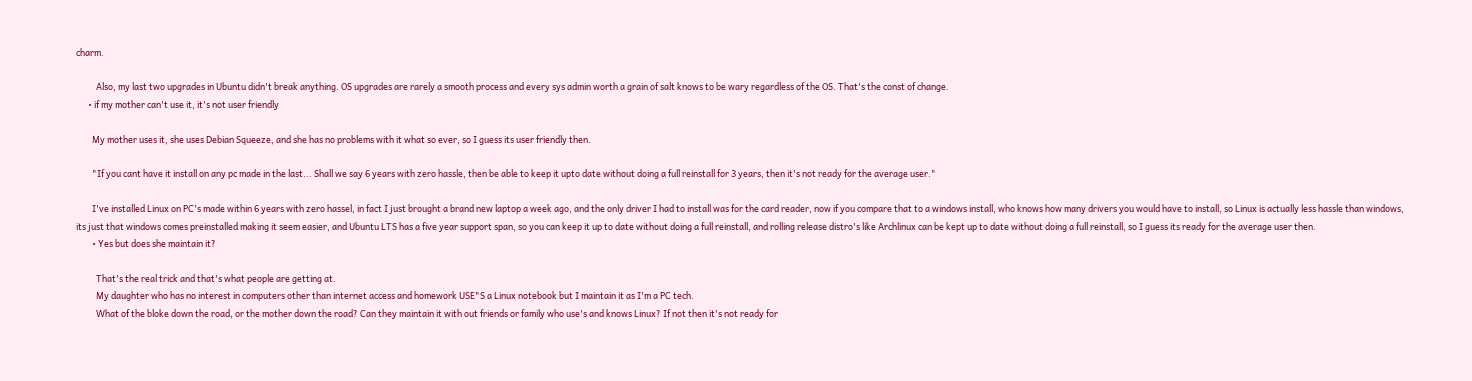charm.

          Also, my last two upgrades in Ubuntu didn't break anything. OS upgrades are rarely a smooth process and every sys admin worth a grain of salt knows to be wary regardless of the OS. That's the const of change.
      • if my mother can't use it, it's not user friendly

        My mother uses it, she uses Debian Squeeze, and she has no problems with it what so ever, so I guess its user friendly then.

        "If you cant have it install on any pc made in the last... Shall we say 6 years with zero hassle, then be able to keep it upto date without doing a full reinstall for 3 years, then it's not ready for the average user."

        I've installed Linux on PC's made within 6 years with zero hassel, in fact I just brought a brand new laptop a week ago, and the only driver I had to install was for the card reader, now if you compare that to a windows install, who knows how many drivers you would have to install, so Linux is actually less hassle than windows, its just that windows comes preinstalled making it seem easier, and Ubuntu LTS has a five year support span, so you can keep it up to date without doing a full reinstall, and rolling release distro's like Archlinux can be kept up to date without doing a full reinstall, so I guess its ready for the average user then.
        • Yes but does she maintain it?

          That's the real trick and that's what people are getting at.
          My daughter who has no interest in computers other than internet access and homework USE"S a Linux notebook but I maintain it as I'm a PC tech.
          What of the bloke down the road, or the mother down the road? Can they maintain it with out friends or family who use's and knows Linux? If not then it's not ready for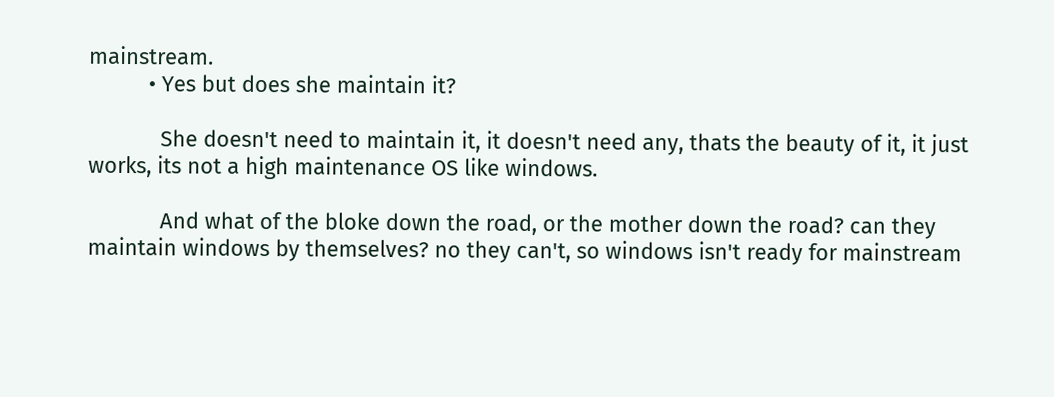mainstream.
          • Yes but does she maintain it?

            She doesn't need to maintain it, it doesn't need any, thats the beauty of it, it just works, its not a high maintenance OS like windows.

            And what of the bloke down the road, or the mother down the road? can they maintain windows by themselves? no they can't, so windows isn't ready for mainstream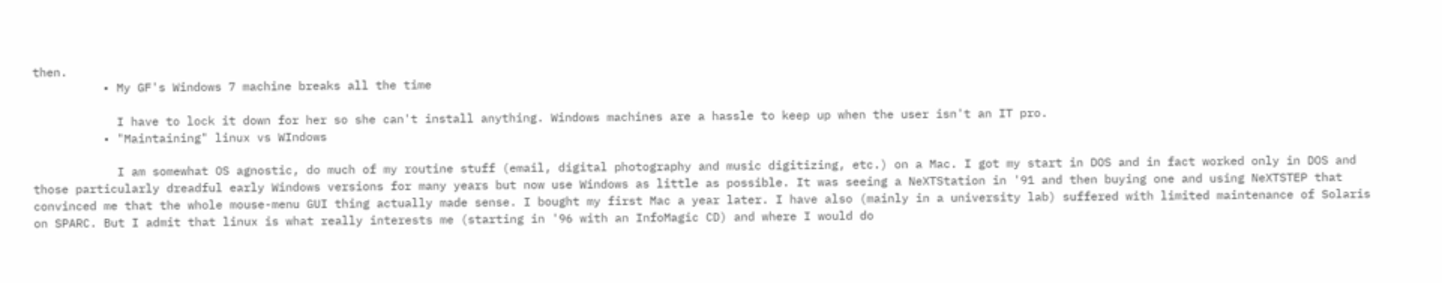then.
          • My GF's Windows 7 machine breaks all the time

            I have to lock it down for her so she can't install anything. Windows machines are a hassle to keep up when the user isn't an IT pro.
          • "Maintaining" linux vs WIndows

            I am somewhat OS agnostic, do much of my routine stuff (email, digital photography and music digitizing, etc.) on a Mac. I got my start in DOS and in fact worked only in DOS and those particularly dreadful early Windows versions for many years but now use Windows as little as possible. It was seeing a NeXTStation in '91 and then buying one and using NeXTSTEP that convinced me that the whole mouse-menu GUI thing actually made sense. I bought my first Mac a year later. I have also (mainly in a university lab) suffered with limited maintenance of Solaris on SPARC. But I admit that linux is what really interests me (starting in '96 with an InfoMagic CD) and where I would do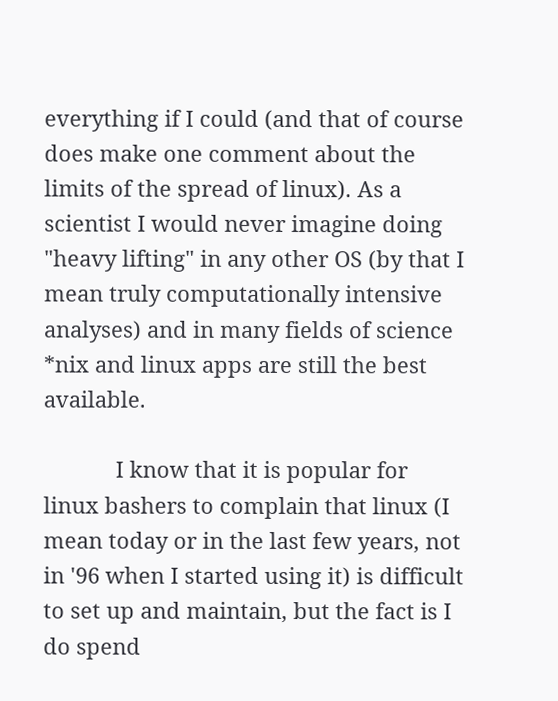everything if I could (and that of course does make one comment about the limits of the spread of linux). As a scientist I would never imagine doing "heavy lifting" in any other OS (by that I mean truly computationally intensive analyses) and in many fields of science *nix and linux apps are still the best available.

            I know that it is popular for linux bashers to complain that linux (I mean today or in the last few years, not in '96 when I started using it) is difficult to set up and maintain, but the fact is I do spend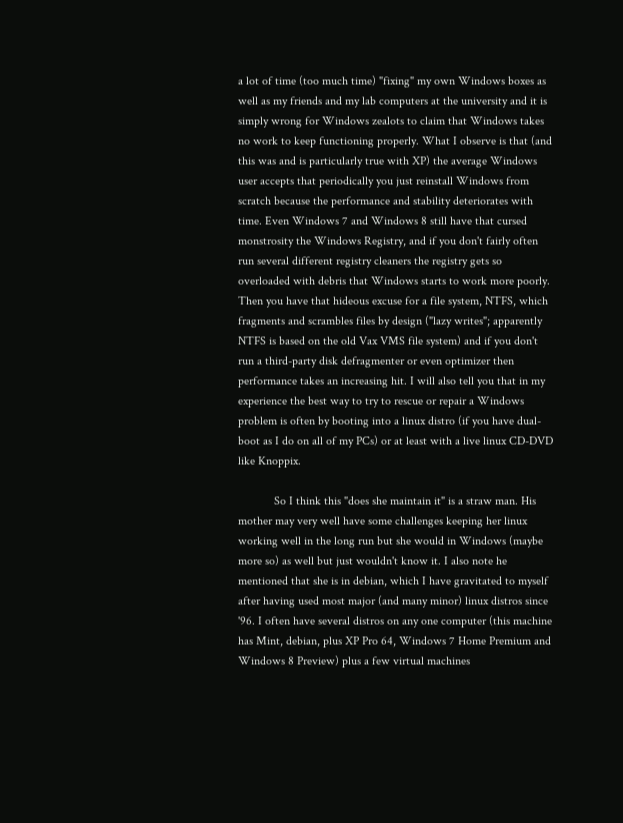a lot of time (too much time) "fixing" my own Windows boxes as well as my friends and my lab computers at the university and it is simply wrong for Windows zealots to claim that Windows takes no work to keep functioning properly. What I observe is that (and this was and is particularly true with XP) the average Windows user accepts that periodically you just reinstall Windows from scratch because the performance and stability deteriorates with time. Even Windows 7 and Windows 8 still have that cursed monstrosity the Windows Registry, and if you don't fairly often run several different registry cleaners the registry gets so overloaded with debris that Windows starts to work more poorly. Then you have that hideous excuse for a file system, NTFS, which fragments and scrambles files by design ("lazy writes"; apparently NTFS is based on the old Vax VMS file system) and if you don't run a third-party disk defragmenter or even optimizer then performance takes an increasing hit. I will also tell you that in my experience the best way to try to rescue or repair a Windows problem is often by booting into a linux distro (if you have dual-boot as I do on all of my PCs) or at least with a live linux CD-DVD like Knoppix.

            So I think this "does she maintain it" is a straw man. His mother may very well have some challenges keeping her linux working well in the long run but she would in Windows (maybe more so) as well but just wouldn't know it. I also note he mentioned that she is in debian, which I have gravitated to myself after having used most major (and many minor) linux distros since '96. I often have several distros on any one computer (this machine has Mint, debian, plus XP Pro 64, Windows 7 Home Premium and Windows 8 Preview) plus a few virtual machines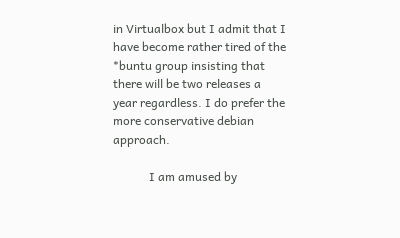in Virtualbox but I admit that I have become rather tired of the *buntu group insisting that there will be two releases a year regardless. I do prefer the more conservative debian approach.

            I am amused by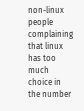non-linux people complaining that linux has too much choice in the number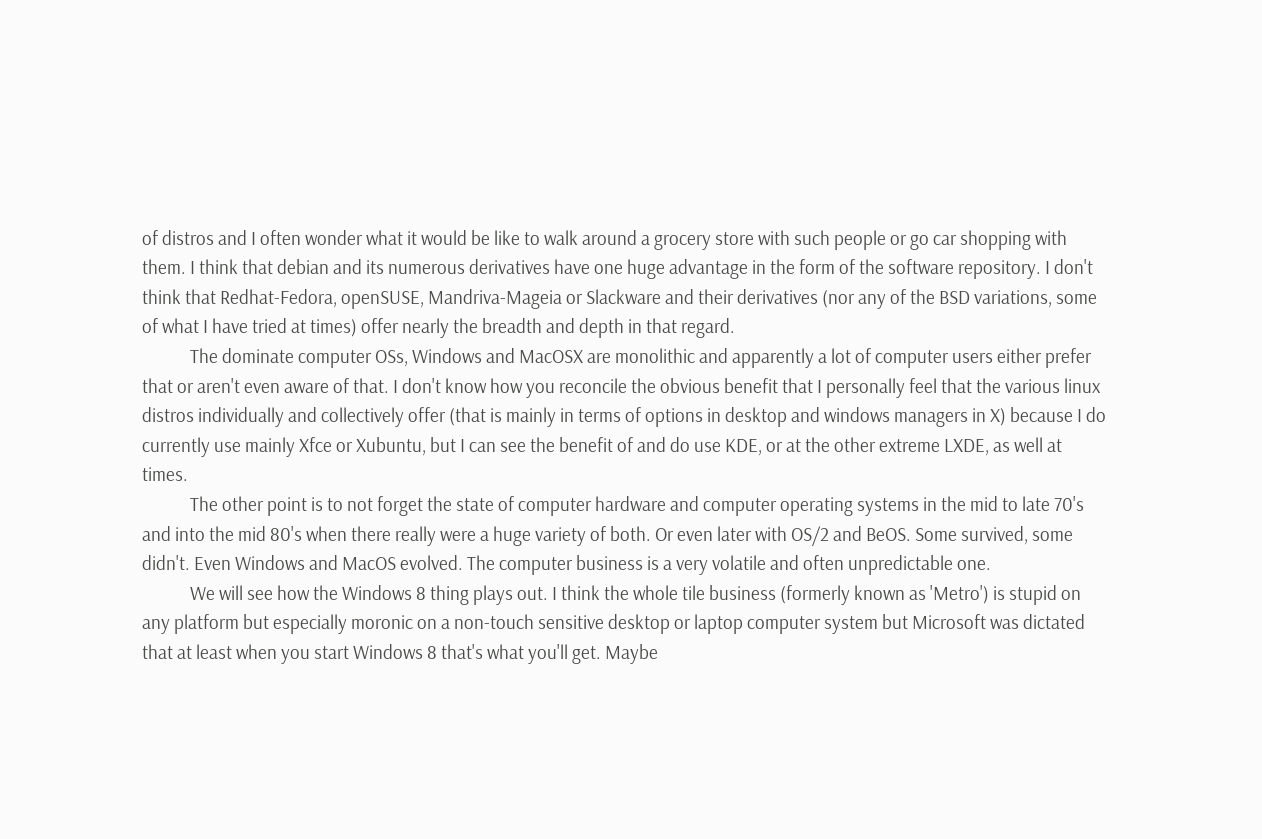of distros and I often wonder what it would be like to walk around a grocery store with such people or go car shopping with them. I think that debian and its numerous derivatives have one huge advantage in the form of the software repository. I don't think that Redhat-Fedora, openSUSE, Mandriva-Mageia or Slackware and their derivatives (nor any of the BSD variations, some of what I have tried at times) offer nearly the breadth and depth in that regard.
            The dominate computer OSs, Windows and MacOSX are monolithic and apparently a lot of computer users either prefer that or aren't even aware of that. I don't know how you reconcile the obvious benefit that I personally feel that the various linux distros individually and collectively offer (that is mainly in terms of options in desktop and windows managers in X) because I do currently use mainly Xfce or Xubuntu, but I can see the benefit of and do use KDE, or at the other extreme LXDE, as well at times.
            The other point is to not forget the state of computer hardware and computer operating systems in the mid to late 70's and into the mid 80's when there really were a huge variety of both. Or even later with OS/2 and BeOS. Some survived, some didn't. Even Windows and MacOS evolved. The computer business is a very volatile and often unpredictable one.
            We will see how the Windows 8 thing plays out. I think the whole tile business (formerly known as 'Metro') is stupid on any platform but especially moronic on a non-touch sensitive desktop or laptop computer system but Microsoft was dictated that at least when you start Windows 8 that's what you'll get. Maybe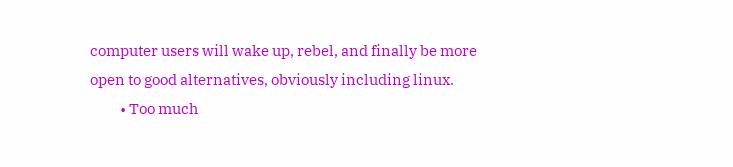computer users will wake up, rebel, and finally be more open to good alternatives, obviously including linux.
          • Too much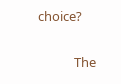choice?

            The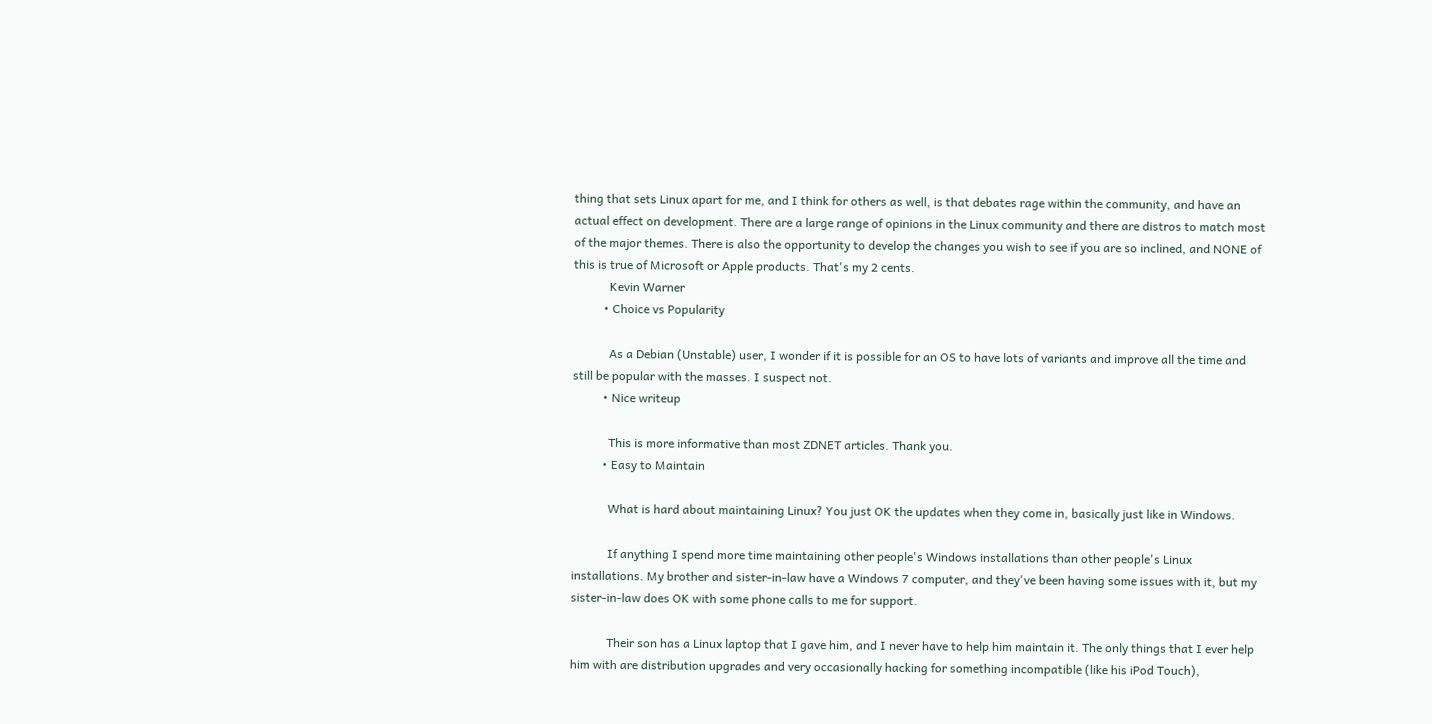thing that sets Linux apart for me, and I think for others as well, is that debates rage within the community, and have an actual effect on development. There are a large range of opinions in the Linux community and there are distros to match most of the major themes. There is also the opportunity to develop the changes you wish to see if you are so inclined, and NONE of this is true of Microsoft or Apple products. That's my 2 cents.
            Kevin Warner
          • Choice vs Popularity

            As a Debian (Unstable) user, I wonder if it is possible for an OS to have lots of variants and improve all the time and still be popular with the masses. I suspect not.
          • Nice writeup

            This is more informative than most ZDNET articles. Thank you.
          • Easy to Maintain

            What is hard about maintaining Linux? You just OK the updates when they come in, basically just like in Windows.

            If anything I spend more time maintaining other people's Windows installations than other people's Linux installations. My brother and sister-in-law have a Windows 7 computer, and they've been having some issues with it, but my sister-in-law does OK with some phone calls to me for support.

            Their son has a Linux laptop that I gave him, and I never have to help him maintain it. The only things that I ever help him with are distribution upgrades and very occasionally hacking for something incompatible (like his iPod Touch),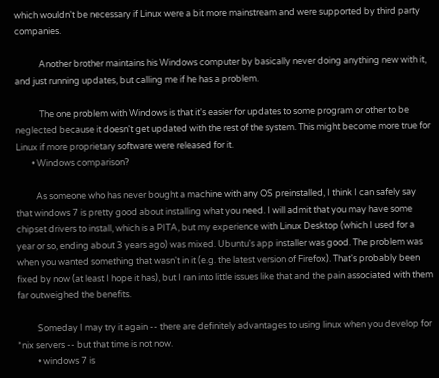which wouldn't be necessary if Linux were a bit more mainstream and were supported by third party companies.

            Another brother maintains his Windows computer by basically never doing anything new with it, and just running updates, but calling me if he has a problem.

            The one problem with Windows is that it's easier for updates to some program or other to be neglected because it doesn't get updated with the rest of the system. This might become more true for Linux if more proprietary software were released for it.
        • Windows comparison?

          As someone who has never bought a machine with any OS preinstalled, I think I can safely say that windows 7 is pretty good about installing what you need. I will admit that you may have some chipset drivers to install, which is a PITA, but my experience with Linux Desktop (which I used for a year or so, ending about 3 years ago) was mixed. Ubuntu's app installer was good. The problem was when you wanted something that wasn't in it (e.g. the latest version of Firefox). That's probably been fixed by now (at least I hope it has), but I ran into little issues like that and the pain associated with them far outweighed the benefits.

          Someday I may try it again -- there are definitely advantages to using linux when you develop for *nix servers -- but that time is not now.
          • windows 7 is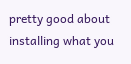pretty good about installing what you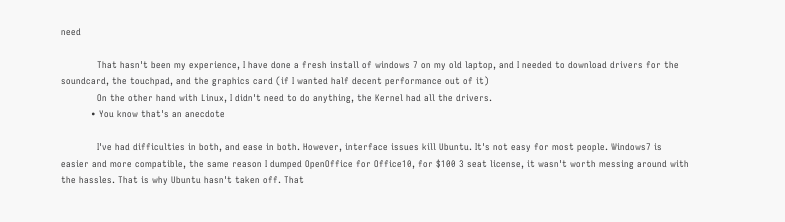need

            That hasn't been my experience, I have done a fresh install of windows 7 on my old laptop, and I needed to download drivers for the soundcard, the touchpad, and the graphics card (if I wanted half decent performance out of it)
            On the other hand with Linux, I didn't need to do anything, the Kernel had all the drivers.
          • You know that's an anecdote

            I've had difficulties in both, and ease in both. However, interface issues kill Ubuntu. It's not easy for most people. Windows7 is easier and more compatible, the same reason I dumped OpenOffice for Office10, for $100 3 seat license, it wasn't worth messing around with the hassles. That is why Ubuntu hasn't taken off. That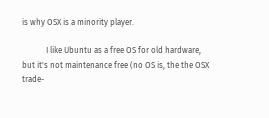is why OSX is a minority player.

            I like Ubuntu as a free OS for old hardware, but it's not maintenance free (no OS is, the the OSX trade-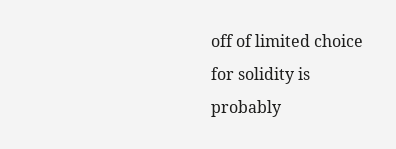off of limited choice for solidity is probably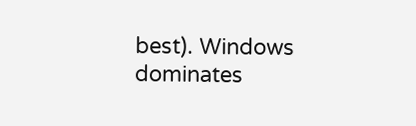best). Windows dominates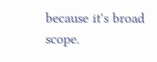because it's broad scope.